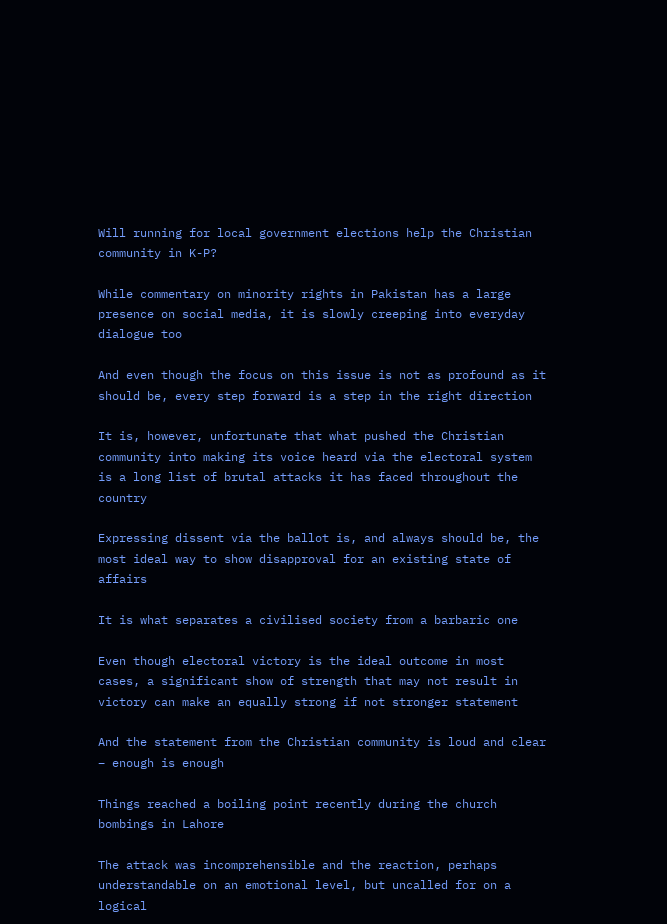Will running for local government elections help the Christian community in K-P?

While commentary on minority rights in Pakistan has a large presence on social media, it is slowly creeping into everyday dialogue too

And even though the focus on this issue is not as profound as it should be, every step forward is a step in the right direction

It is, however, unfortunate that what pushed the Christian community into making its voice heard via the electoral system is a long list of brutal attacks it has faced throughout the country

Expressing dissent via the ballot is, and always should be, the most ideal way to show disapproval for an existing state of affairs

It is what separates a civilised society from a barbaric one

Even though electoral victory is the ideal outcome in most cases, a significant show of strength that may not result in victory can make an equally strong if not stronger statement

And the statement from the Christian community is loud and clear – enough is enough

Things reached a boiling point recently during the church bombings in Lahore

The attack was incomprehensible and the reaction, perhaps understandable on an emotional level, but uncalled for on a logical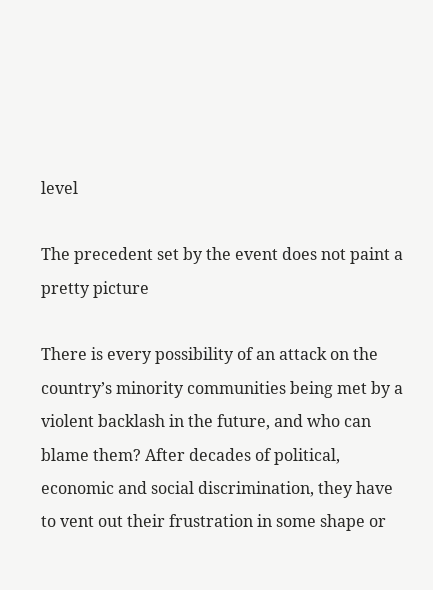level

The precedent set by the event does not paint a pretty picture

There is every possibility of an attack on the country’s minority communities being met by a violent backlash in the future, and who can blame them? After decades of political, economic and social discrimination, they have to vent out their frustration in some shape or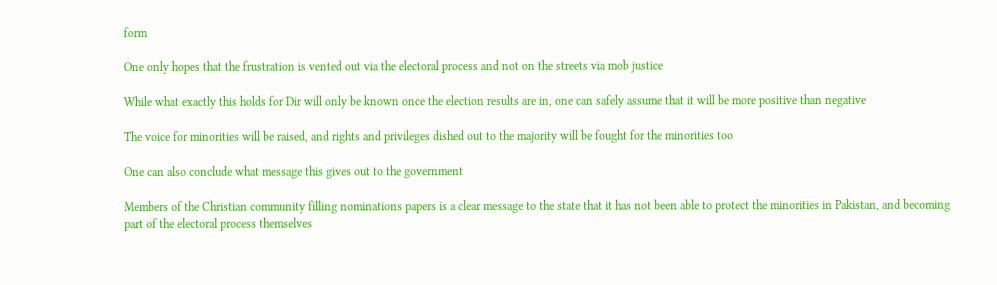form

One only hopes that the frustration is vented out via the electoral process and not on the streets via mob justice

While what exactly this holds for Dir will only be known once the election results are in, one can safely assume that it will be more positive than negative

The voice for minorities will be raised, and rights and privileges dished out to the majority will be fought for the minorities too

One can also conclude what message this gives out to the government

Members of the Christian community filling nominations papers is a clear message to the state that it has not been able to protect the minorities in Pakistan, and becoming part of the electoral process themselves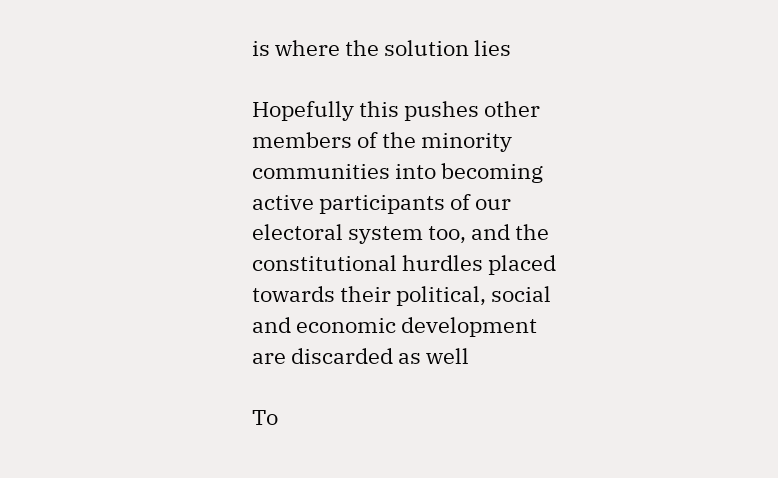is where the solution lies

Hopefully this pushes other members of the minority communities into becoming active participants of our electoral system too, and the constitutional hurdles placed towards their political, social and economic development are discarded as well

To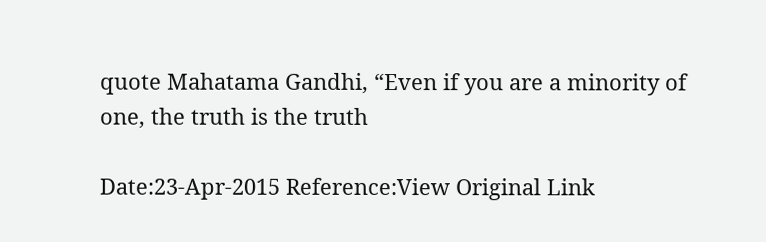quote Mahatama Gandhi, “Even if you are a minority of one, the truth is the truth

Date:23-Apr-2015 Reference:View Original Link